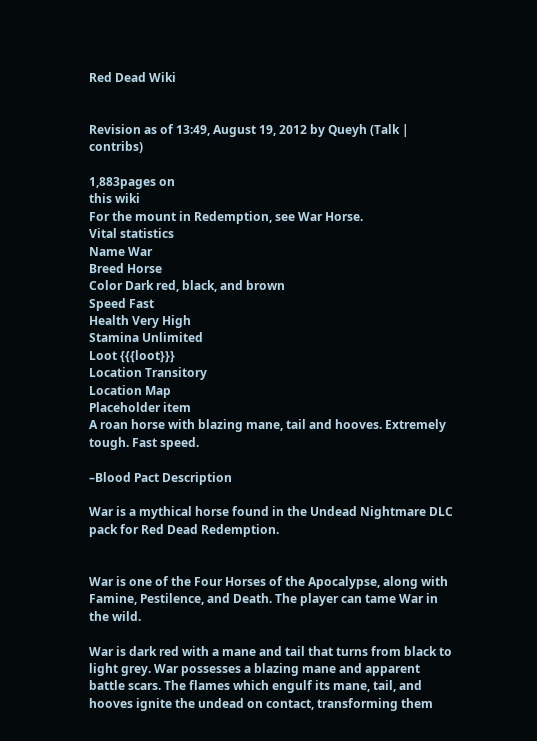Red Dead Wiki


Revision as of 13:49, August 19, 2012 by Queyh (Talk | contribs)

1,883pages on
this wiki
For the mount in Redemption, see War Horse.
Vital statistics
Name War
Breed Horse
Color Dark red, black, and brown
Speed Fast
Health Very High
Stamina Unlimited
Loot {{{loot}}}
Location Transitory
Location Map
Placeholder item
A roan horse with blazing mane, tail and hooves. Extremely tough. Fast speed.

–Blood Pact Description

War is a mythical horse found in the Undead Nightmare DLC pack for Red Dead Redemption.


War is one of the Four Horses of the Apocalypse, along with Famine, Pestilence, and Death. The player can tame War in the wild.

War is dark red with a mane and tail that turns from black to light grey. War possesses a blazing mane and apparent battle scars. The flames which engulf its mane, tail, and hooves ignite the undead on contact, transforming them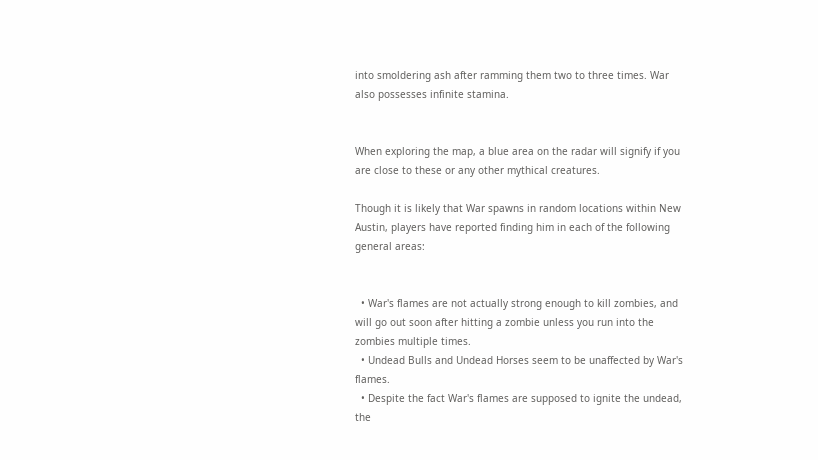into smoldering ash after ramming them two to three times. War also possesses infinite stamina.


When exploring the map, a blue area on the radar will signify if you are close to these or any other mythical creatures.

Though it is likely that War spawns in random locations within New Austin, players have reported finding him in each of the following general areas:


  • War's flames are not actually strong enough to kill zombies, and will go out soon after hitting a zombie unless you run into the zombies multiple times.
  • Undead Bulls and Undead Horses seem to be unaffected by War's flames.
  • Despite the fact War's flames are supposed to ignite the undead, the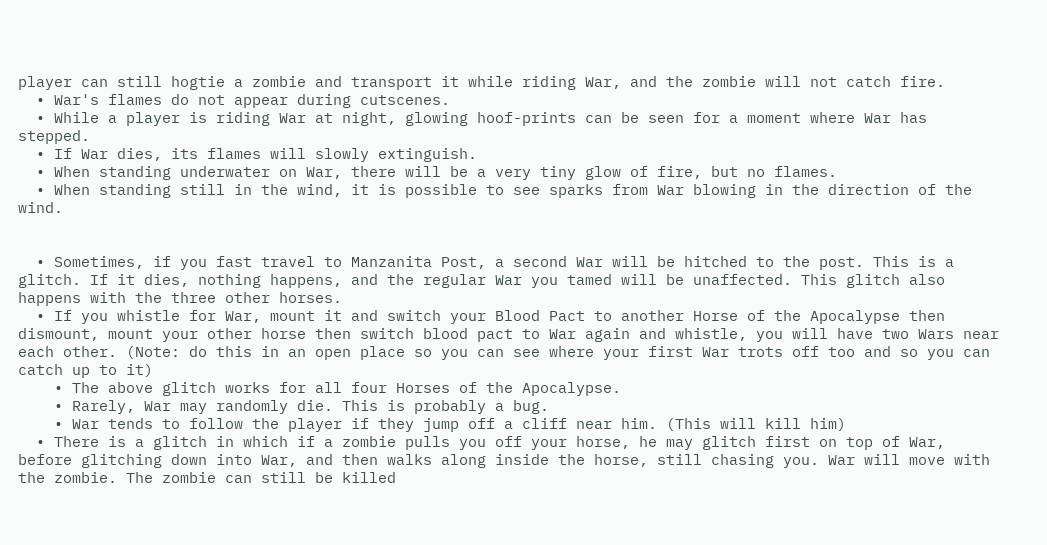player can still hogtie a zombie and transport it while riding War, and the zombie will not catch fire.
  • War's flames do not appear during cutscenes.
  • While a player is riding War at night, glowing hoof-prints can be seen for a moment where War has stepped.
  • If War dies, its flames will slowly extinguish.
  • When standing underwater on War, there will be a very tiny glow of fire, but no flames.
  • When standing still in the wind, it is possible to see sparks from War blowing in the direction of the wind.


  • Sometimes, if you fast travel to Manzanita Post, a second War will be hitched to the post. This is a glitch. If it dies, nothing happens, and the regular War you tamed will be unaffected. This glitch also happens with the three other horses.
  • If you whistle for War, mount it and switch your Blood Pact to another Horse of the Apocalypse then dismount, mount your other horse then switch blood pact to War again and whistle, you will have two Wars near each other. (Note: do this in an open place so you can see where your first War trots off too and so you can catch up to it)
    • The above glitch works for all four Horses of the Apocalypse.
    • Rarely, War may randomly die. This is probably a bug.
    • War tends to follow the player if they jump off a cliff near him. (This will kill him)
  • There is a glitch in which if a zombie pulls you off your horse, he may glitch first on top of War, before glitching down into War, and then walks along inside the horse, still chasing you. War will move with the zombie. The zombie can still be killed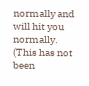normally and will hit you normally. (This has not been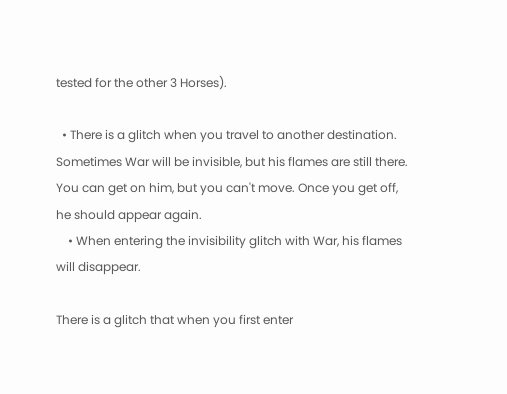tested for the other 3 Horses).

  • There is a glitch when you travel to another destination. Sometimes War will be invisible, but his flames are still there. You can get on him, but you can't move. Once you get off, he should appear again.
    • When entering the invisibility glitch with War, his flames will disappear.

There is a glitch that when you first enter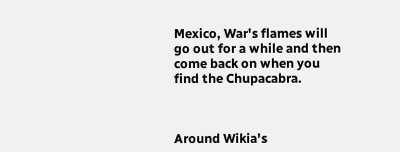Mexico, War's flames will go out for a while and then come back on when you find the Chupacabra.



Around Wikia's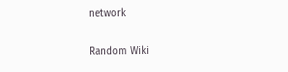network

Random Wiki